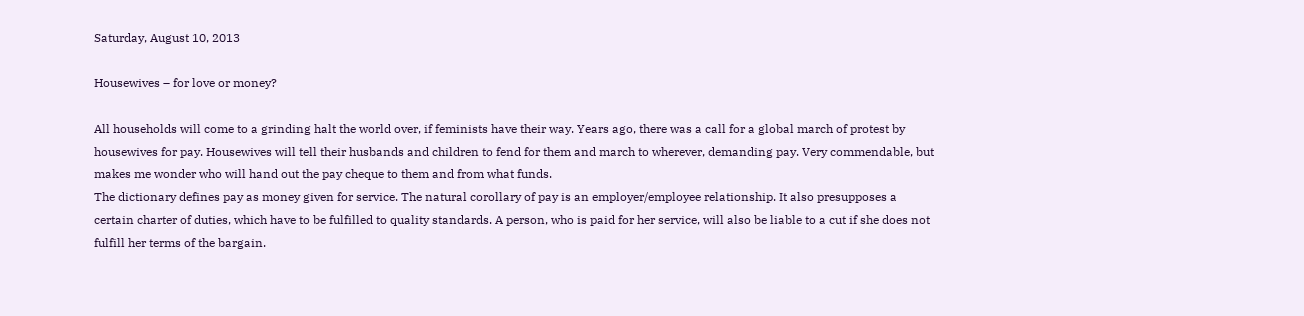Saturday, August 10, 2013

Housewives – for love or money?

All households will come to a grinding halt the world over, if feminists have their way. Years ago, there was a call for a global march of protest by housewives for pay. Housewives will tell their husbands and children to fend for them and march to wherever, demanding pay. Very commendable, but makes me wonder who will hand out the pay cheque to them and from what funds.
The dictionary defines pay as money given for service. The natural corollary of pay is an employer/employee relationship. It also presupposes a certain charter of duties, which have to be fulfilled to quality standards. A person, who is paid for her service, will also be liable to a cut if she does not fulfill her terms of the bargain.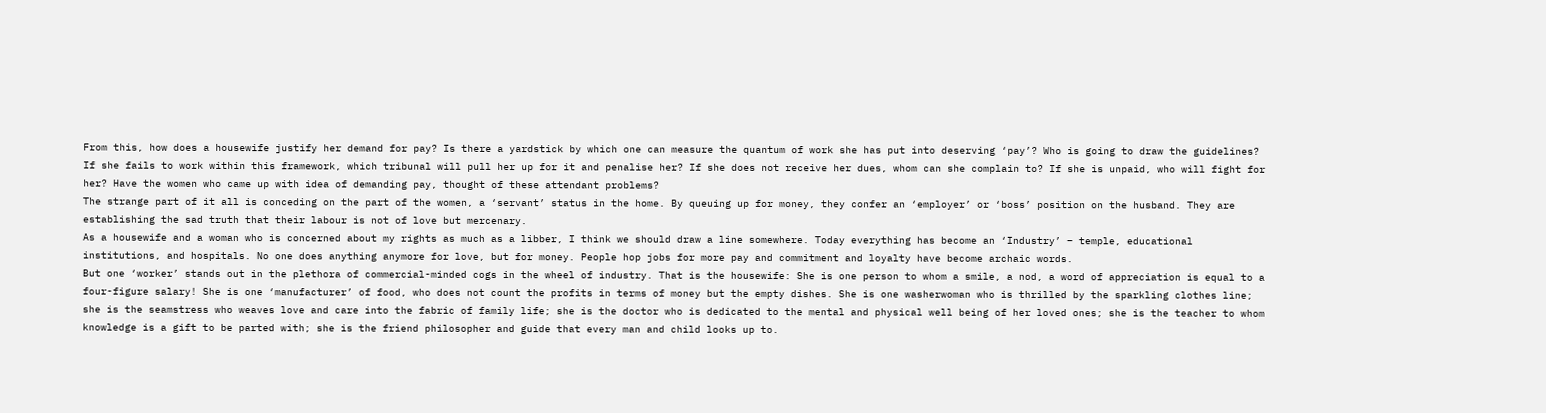From this, how does a housewife justify her demand for pay? Is there a yardstick by which one can measure the quantum of work she has put into deserving ‘pay’? Who is going to draw the guidelines? If she fails to work within this framework, which tribunal will pull her up for it and penalise her? If she does not receive her dues, whom can she complain to? If she is unpaid, who will fight for her? Have the women who came up with idea of demanding pay, thought of these attendant problems?
The strange part of it all is conceding on the part of the women, a ‘servant’ status in the home. By queuing up for money, they confer an ‘employer’ or ‘boss’ position on the husband. They are establishing the sad truth that their labour is not of love but mercenary.
As a housewife and a woman who is concerned about my rights as much as a libber, I think we should draw a line somewhere. Today everything has become an ‘Industry’ – temple, educational institutions, and hospitals. No one does anything anymore for love, but for money. People hop jobs for more pay and commitment and loyalty have become archaic words.
But one ‘worker’ stands out in the plethora of commercial-minded cogs in the wheel of industry. That is the housewife: She is one person to whom a smile, a nod, a word of appreciation is equal to a four-figure salary! She is one ‘manufacturer’ of food, who does not count the profits in terms of money but the empty dishes. She is one washerwoman who is thrilled by the sparkling clothes line; she is the seamstress who weaves love and care into the fabric of family life; she is the doctor who is dedicated to the mental and physical well being of her loved ones; she is the teacher to whom knowledge is a gift to be parted with; she is the friend philosopher and guide that every man and child looks up to.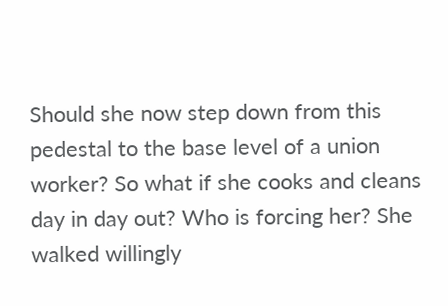Should she now step down from this pedestal to the base level of a union worker? So what if she cooks and cleans day in day out? Who is forcing her? She walked willingly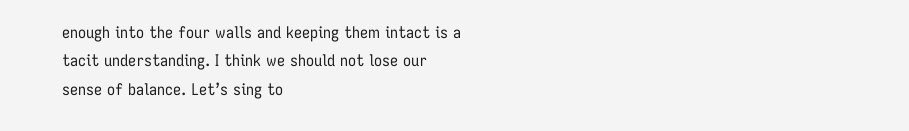enough into the four walls and keeping them intact is a tacit understanding. I think we should not lose our sense of balance. Let’s sing to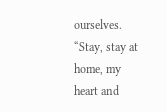ourselves.
“Stay, stay at home, my heart and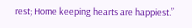rest; Home keeping hearts are happiest.”